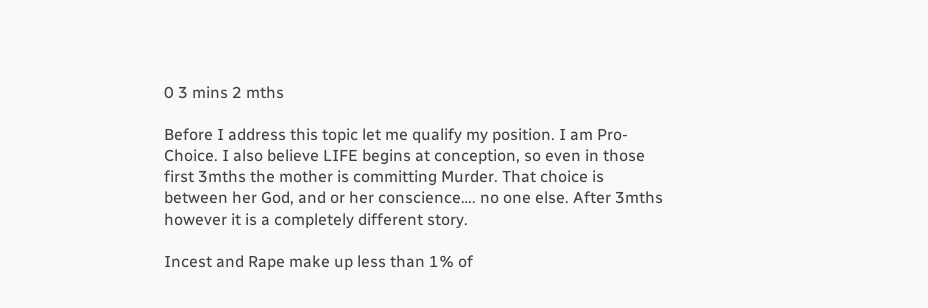0 3 mins 2 mths

Before I address this topic let me qualify my position. I am Pro-Choice. I also believe LIFE begins at conception, so even in those first 3mths the mother is committing Murder. That choice is between her God, and or her conscience…. no one else. After 3mths however it is a completely different story.

Incest and Rape make up less than 1% of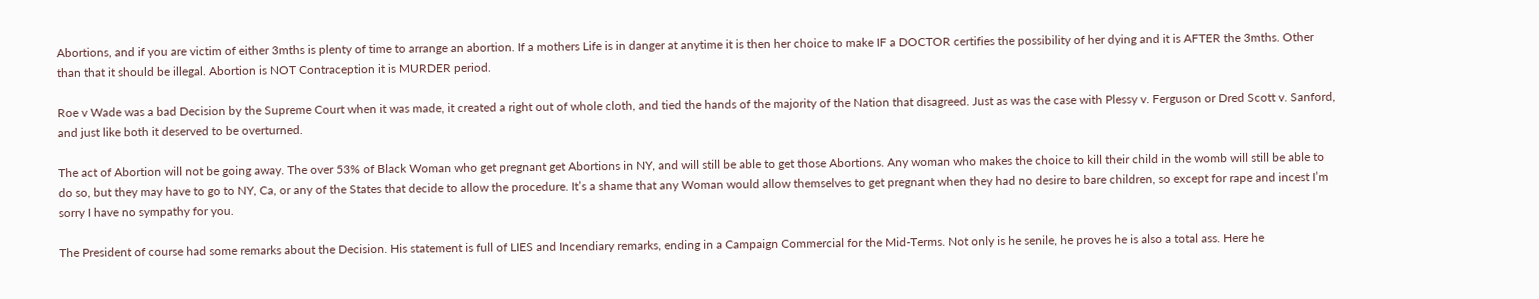Abortions, and if you are victim of either 3mths is plenty of time to arrange an abortion. If a mothers Life is in danger at anytime it is then her choice to make IF a DOCTOR certifies the possibility of her dying and it is AFTER the 3mths. Other than that it should be illegal. Abortion is NOT Contraception it is MURDER period.

Roe v Wade was a bad Decision by the Supreme Court when it was made, it created a right out of whole cloth, and tied the hands of the majority of the Nation that disagreed. Just as was the case with Plessy v. Ferguson or Dred Scott v. Sanford, and just like both it deserved to be overturned.

The act of Abortion will not be going away. The over 53% of Black Woman who get pregnant get Abortions in NY, and will still be able to get those Abortions. Any woman who makes the choice to kill their child in the womb will still be able to do so, but they may have to go to NY, Ca, or any of the States that decide to allow the procedure. It’s a shame that any Woman would allow themselves to get pregnant when they had no desire to bare children, so except for rape and incest I’m sorry I have no sympathy for you.

The President of course had some remarks about the Decision. His statement is full of LIES and Incendiary remarks, ending in a Campaign Commercial for the Mid-Terms. Not only is he senile, he proves he is also a total ass. Here he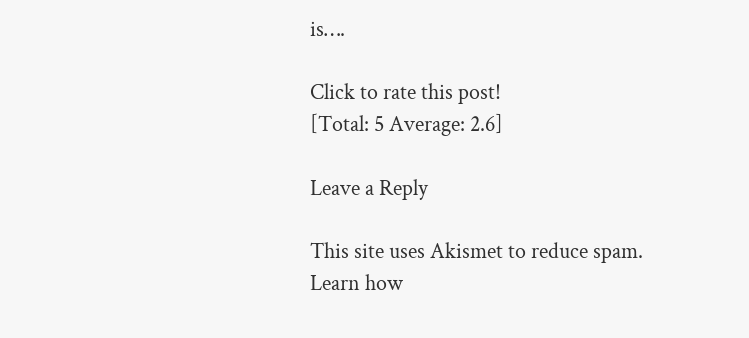is….

Click to rate this post!
[Total: 5 Average: 2.6]

Leave a Reply

This site uses Akismet to reduce spam. Learn how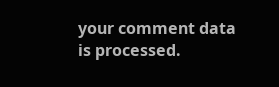your comment data is processed.